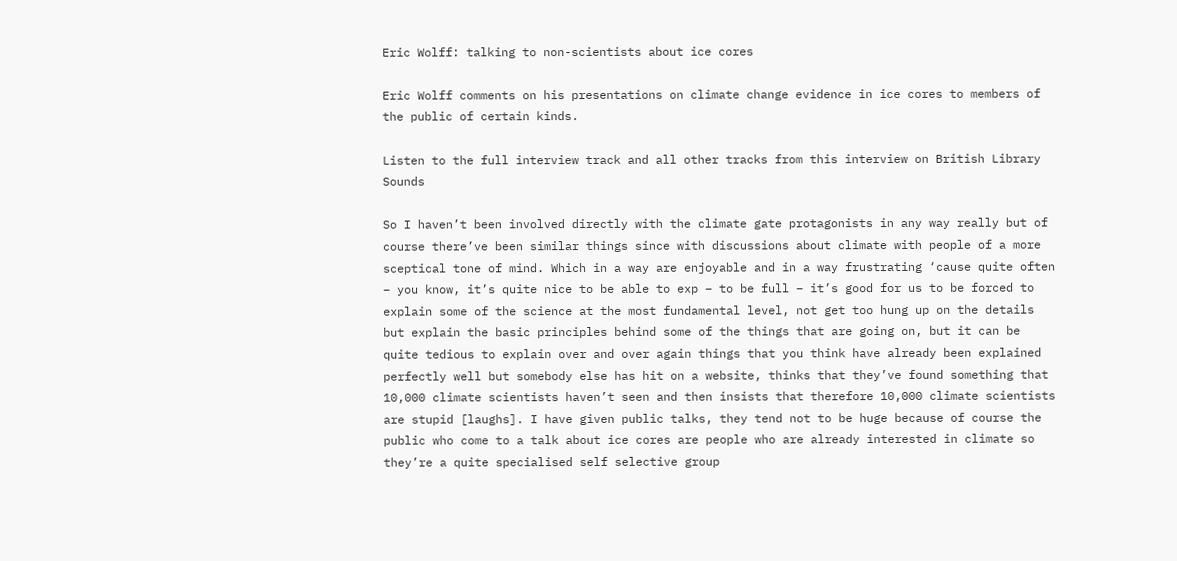Eric Wolff: talking to non-scientists about ice cores

Eric Wolff comments on his presentations on climate change evidence in ice cores to members of the public of certain kinds.

Listen to the full interview track and all other tracks from this interview on British Library Sounds

So I haven’t been involved directly with the climate gate protagonists in any way really but of course there’ve been similar things since with discussions about climate with people of a more sceptical tone of mind. Which in a way are enjoyable and in a way frustrating ‘cause quite often – you know, it’s quite nice to be able to exp – to be full – it’s good for us to be forced to explain some of the science at the most fundamental level, not get too hung up on the details but explain the basic principles behind some of the things that are going on, but it can be quite tedious to explain over and over again things that you think have already been explained perfectly well but somebody else has hit on a website, thinks that they’ve found something that 10,000 climate scientists haven’t seen and then insists that therefore 10,000 climate scientists are stupid [laughs]. I have given public talks, they tend not to be huge because of course the public who come to a talk about ice cores are people who are already interested in climate so they’re a quite specialised self selective group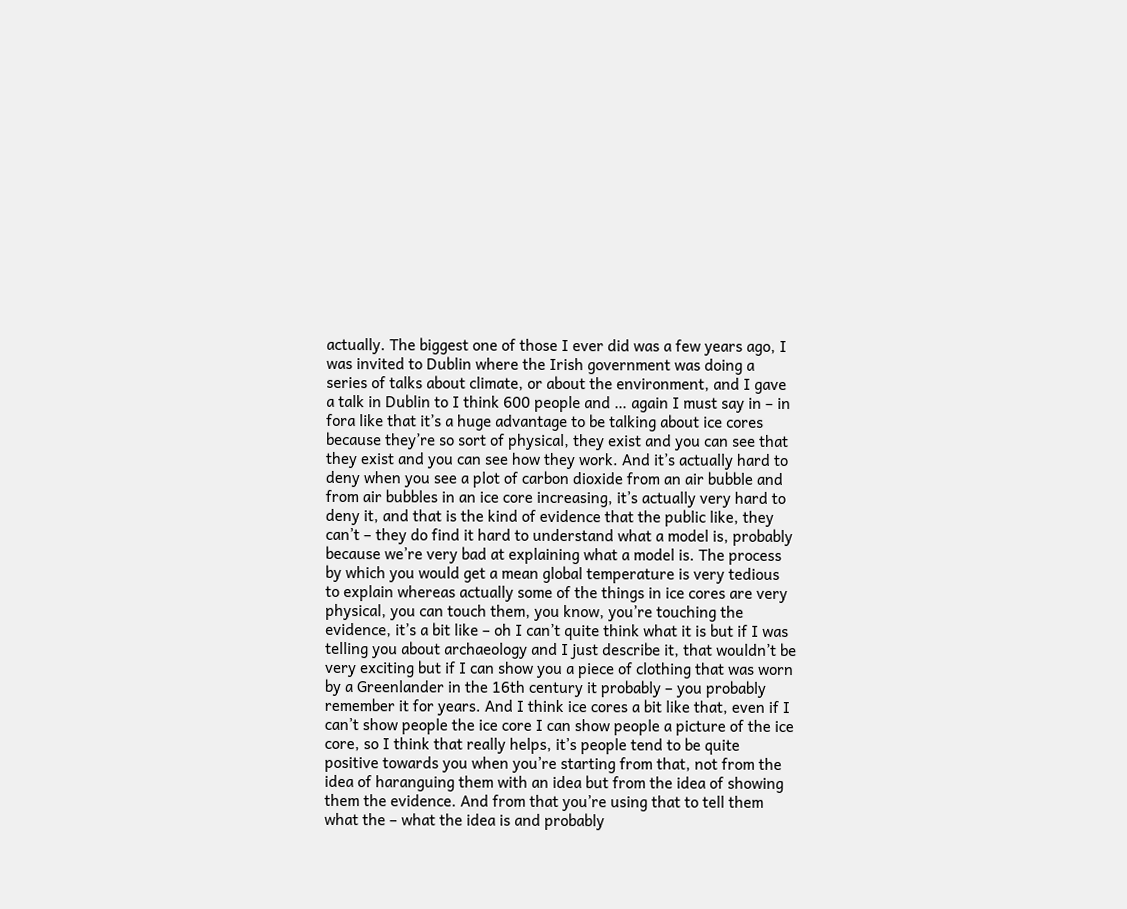actually. The biggest one of those I ever did was a few years ago, I was invited to Dublin where the Irish government was doing a series of talks about climate, or about the environment, and I gave a talk in Dublin to I think 600 people and … again I must say in – in fora like that it’s a huge advantage to be talking about ice cores because they’re so sort of physical, they exist and you can see that they exist and you can see how they work. And it’s actually hard to deny when you see a plot of carbon dioxide from an air bubble and from air bubbles in an ice core increasing, it’s actually very hard to deny it, and that is the kind of evidence that the public like, they can’t – they do find it hard to understand what a model is, probably because we’re very bad at explaining what a model is. The process by which you would get a mean global temperature is very tedious to explain whereas actually some of the things in ice cores are very physical, you can touch them, you know, you’re touching the evidence, it’s a bit like – oh I can’t quite think what it is but if I was telling you about archaeology and I just describe it, that wouldn’t be very exciting but if I can show you a piece of clothing that was worn by a Greenlander in the 16th century it probably – you probably remember it for years. And I think ice cores a bit like that, even if I can’t show people the ice core I can show people a picture of the ice core, so I think that really helps, it’s people tend to be quite positive towards you when you’re starting from that, not from the idea of haranguing them with an idea but from the idea of showing them the evidence. And from that you’re using that to tell them what the – what the idea is and probably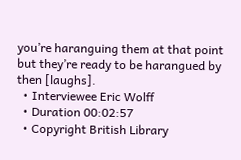you’re haranguing them at that point but they’re ready to be harangued by then [laughs].
  • Interviewee Eric Wolff
  • Duration 00:02:57
  • Copyright British Library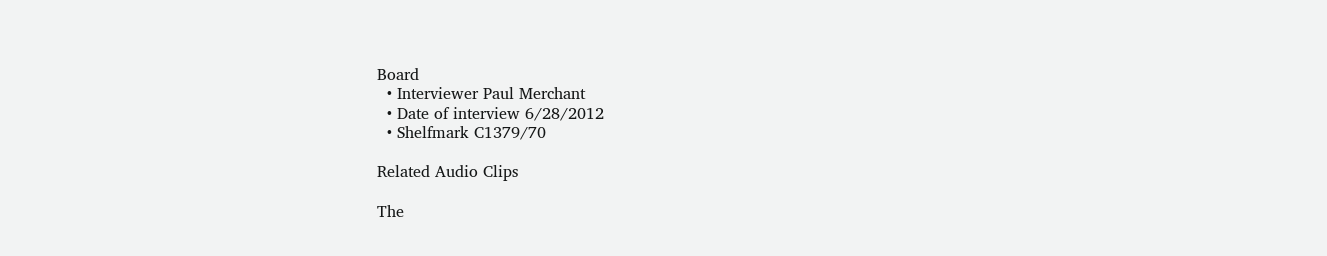Board
  • Interviewer Paul Merchant
  • Date of interview 6/28/2012
  • Shelfmark C1379/70

Related Audio Clips

The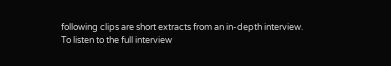following clips are short extracts from an in-depth interview.
To listen to the full interview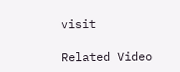visit

Related Video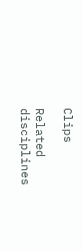Clips

Related disciplines